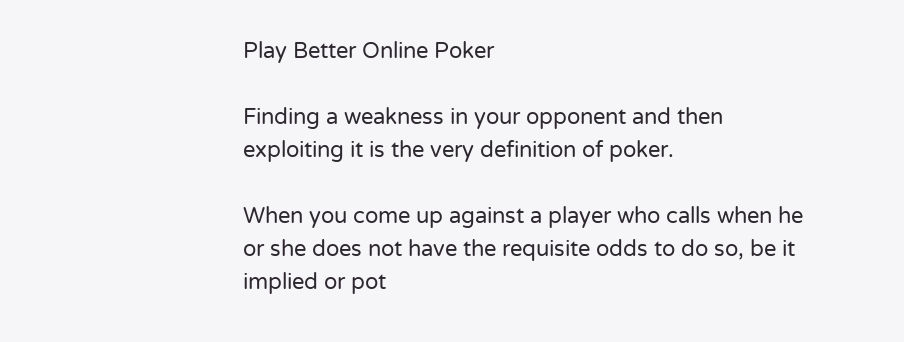Play Better Online Poker

Finding a weakness in your opponent and then exploiting it is the very definition of poker.

When you come up against a player who calls when he or she does not have the requisite odds to do so, be it implied or pot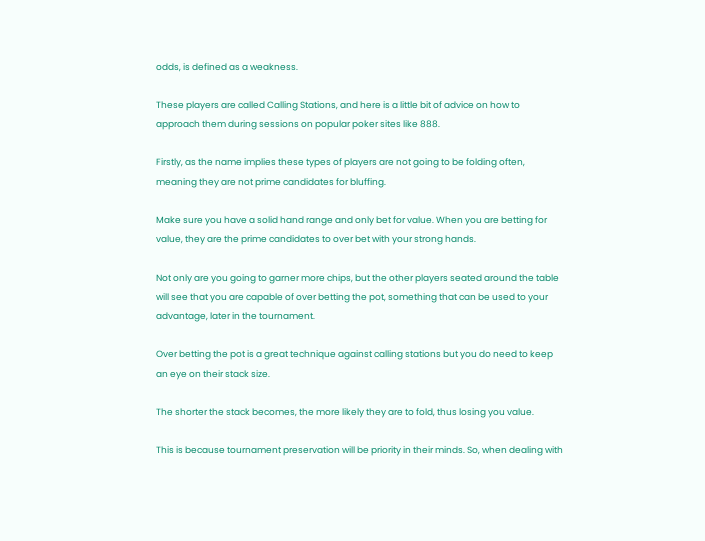odds, is defined as a weakness.

These players are called Calling Stations, and here is a little bit of advice on how to approach them during sessions on popular poker sites like 888.

Firstly, as the name implies these types of players are not going to be folding often, meaning they are not prime candidates for bluffing.

Make sure you have a solid hand range and only bet for value. When you are betting for value, they are the prime candidates to over bet with your strong hands.

Not only are you going to garner more chips, but the other players seated around the table will see that you are capable of over betting the pot, something that can be used to your advantage, later in the tournament.

Over betting the pot is a great technique against calling stations but you do need to keep an eye on their stack size.

The shorter the stack becomes, the more likely they are to fold, thus losing you value.

This is because tournament preservation will be priority in their minds. So, when dealing with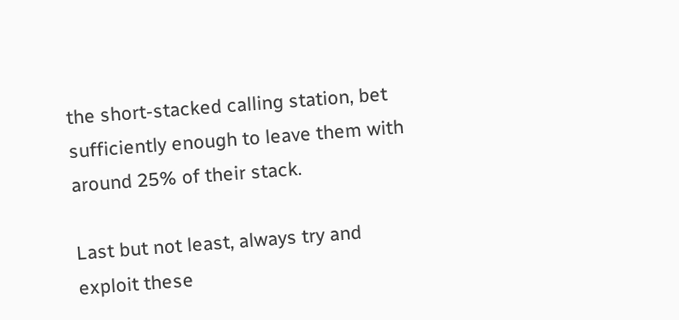the short-stacked calling station, bet sufficiently enough to leave them with around 25% of their stack.

Last but not least, always try and exploit these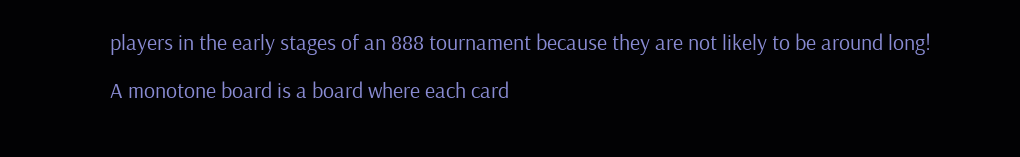players in the early stages of an 888 tournament because they are not likely to be around long!

A monotone board is a board where each card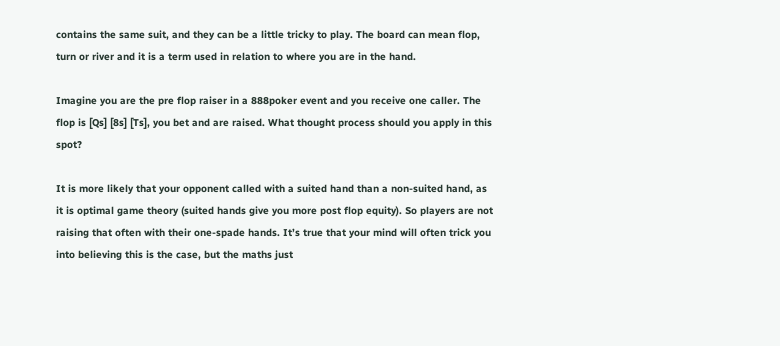contains the same suit, and they can be a little tricky to play. The board can mean flop, turn or river and it is a term used in relation to where you are in the hand.

Imagine you are the pre flop raiser in a 888poker event and you receive one caller. The flop is [Qs] [8s] [Ts], you bet and are raised. What thought process should you apply in this spot?

It is more likely that your opponent called with a suited hand than a non-suited hand, as it is optimal game theory (suited hands give you more post flop equity). So players are not raising that often with their one-spade hands. It’s true that your mind will often trick you into believing this is the case, but the maths just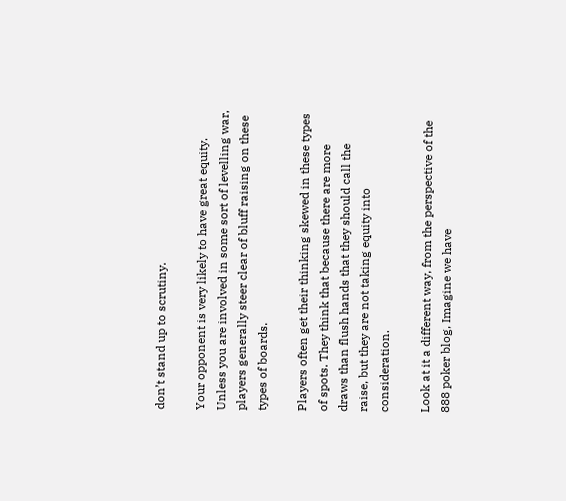don’t stand up to scrutiny.

Your opponent is very likely to have great equity. Unless you are involved in some sort of levelling war, players generally steer clear of bluff raising on these types of boards.

Players often get their thinking skewed in these types of spots. They think that because there are more draws than flush hands that they should call the raise, but they are not taking equity into consideration.

Look at it a different way, from the perspective of the 888 poker blog, Imagine we have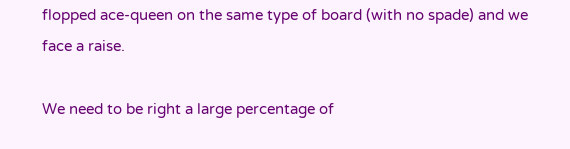flopped ace-queen on the same type of board (with no spade) and we face a raise.

We need to be right a large percentage of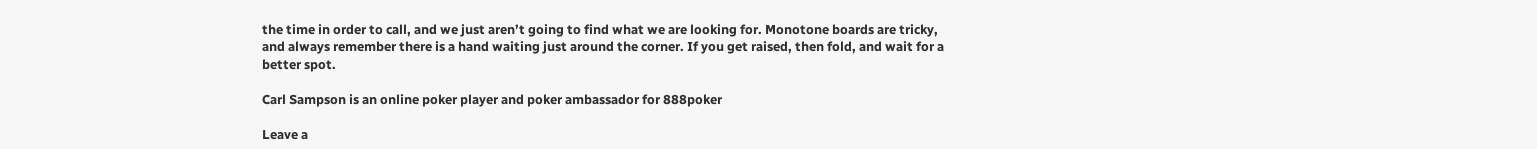the time in order to call, and we just aren’t going to find what we are looking for. Monotone boards are tricky, and always remember there is a hand waiting just around the corner. If you get raised, then fold, and wait for a better spot.

Carl Sampson is an online poker player and poker ambassador for 888poker

Leave a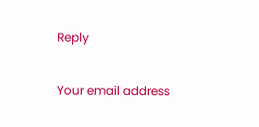Reply

Your email address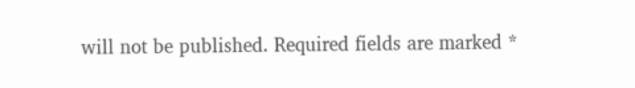will not be published. Required fields are marked *